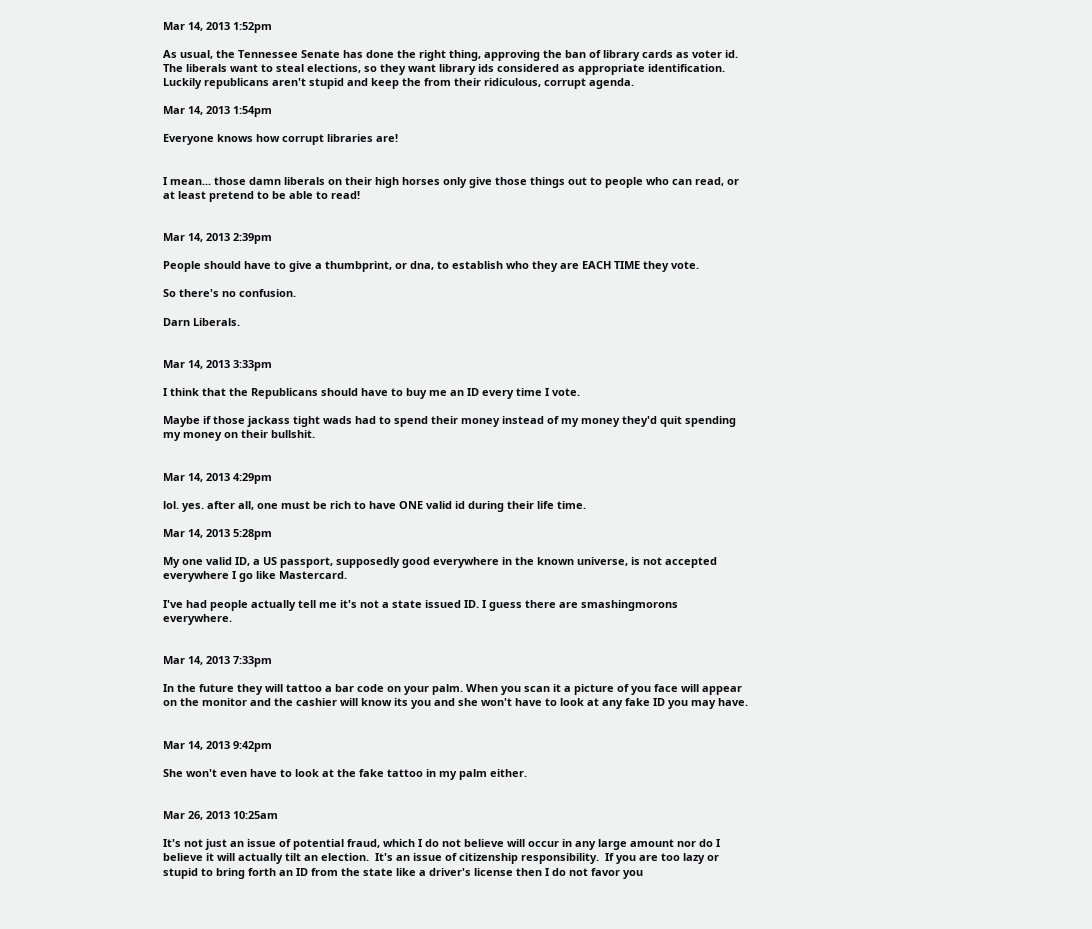Mar 14, 2013 1:52pm

As usual, the Tennessee Senate has done the right thing, approving the ban of library cards as voter id. The liberals want to steal elections, so they want library ids considered as appropriate identification. Luckily republicans aren't stupid and keep the from their ridiculous, corrupt agenda.

Mar 14, 2013 1:54pm

Everyone knows how corrupt libraries are!


I mean... those damn liberals on their high horses only give those things out to people who can read, or at least pretend to be able to read!


Mar 14, 2013 2:39pm

People should have to give a thumbprint, or dna, to establish who they are EACH TIME they vote.

So there's no confusion.

Darn Liberals.


Mar 14, 2013 3:33pm

I think that the Republicans should have to buy me an ID every time I vote.

Maybe if those jackass tight wads had to spend their money instead of my money they'd quit spending my money on their bullshit.


Mar 14, 2013 4:29pm

lol. yes. after all, one must be rich to have ONE valid id during their life time.

Mar 14, 2013 5:28pm

My one valid ID, a US passport, supposedly good everywhere in the known universe, is not accepted everywhere I go like Mastercard.

I've had people actually tell me it's not a state issued ID. I guess there are smashingmorons everywhere.


Mar 14, 2013 7:33pm

In the future they will tattoo a bar code on your palm. When you scan it a picture of you face will appear on the monitor and the cashier will know its you and she won't have to look at any fake ID you may have.


Mar 14, 2013 9:42pm

She won't even have to look at the fake tattoo in my palm either.


Mar 26, 2013 10:25am

It's not just an issue of potential fraud, which I do not believe will occur in any large amount nor do I believe it will actually tilt an election.  It's an issue of citizenship responsibility.  If you are too lazy or stupid to bring forth an ID from the state like a driver's license then I do not favor you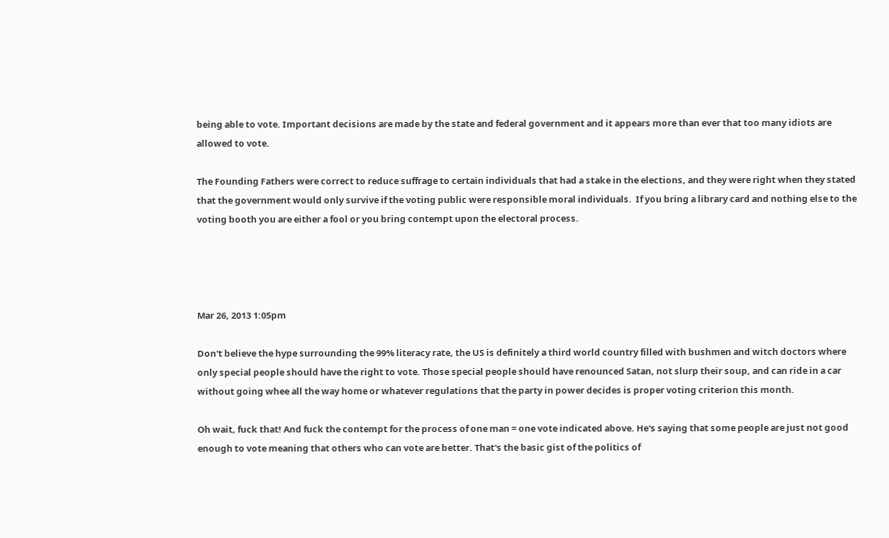being able to vote. Important decisions are made by the state and federal government and it appears more than ever that too many idiots are allowed to vote.

The Founding Fathers were correct to reduce suffrage to certain individuals that had a stake in the elections, and they were right when they stated that the government would only survive if the voting public were responsible moral individuals.  If you bring a library card and nothing else to the voting booth you are either a fool or you bring contempt upon the electoral process.




Mar 26, 2013 1:05pm

Don't believe the hype surrounding the 99% literacy rate, the US is definitely a third world country filled with bushmen and witch doctors where only special people should have the right to vote. Those special people should have renounced Satan, not slurp their soup, and can ride in a car without going whee all the way home or whatever regulations that the party in power decides is proper voting criterion this month.

Oh wait, fuck that! And fuck the contempt for the process of one man = one vote indicated above. He's saying that some people are just not good enough to vote meaning that others who can vote are better. That's the basic gist of the politics of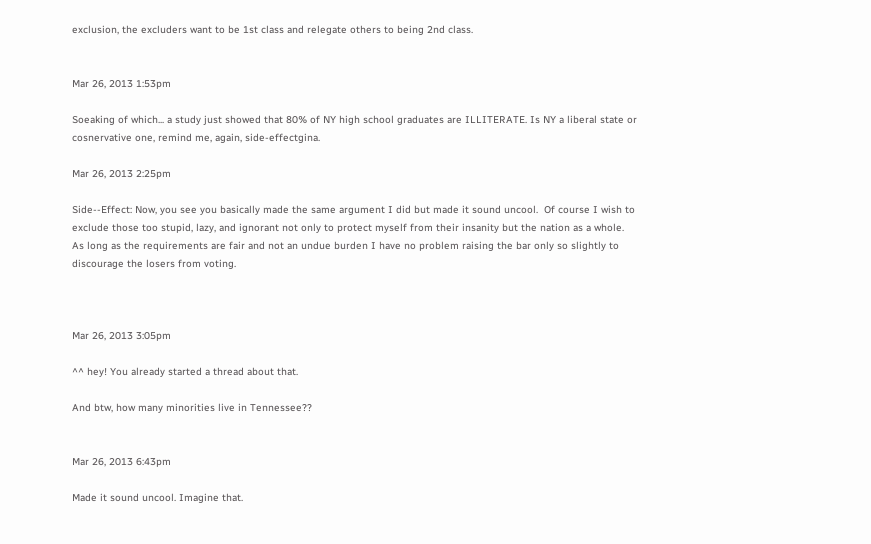exclusion, the excluders want to be 1st class and relegate others to being 2nd class.


Mar 26, 2013 1:53pm

Soeaking of which... a study just showed that 80% of NY high school graduates are ILLITERATE. Is NY a liberal state or cosnervative one, remind me, again, side-effectgina.

Mar 26, 2013 2:25pm

Side--Effect: Now, you see you basically made the same argument I did but made it sound uncool.  Of course I wish to exclude those too stupid, lazy, and ignorant not only to protect myself from their insanity but the nation as a whole.  As long as the requirements are fair and not an undue burden I have no problem raising the bar only so slightly to discourage the losers from voting.



Mar 26, 2013 3:05pm

^^ hey! You already started a thread about that.

And btw, how many minorities live in Tennessee??


Mar 26, 2013 6:43pm

Made it sound uncool. Imagine that.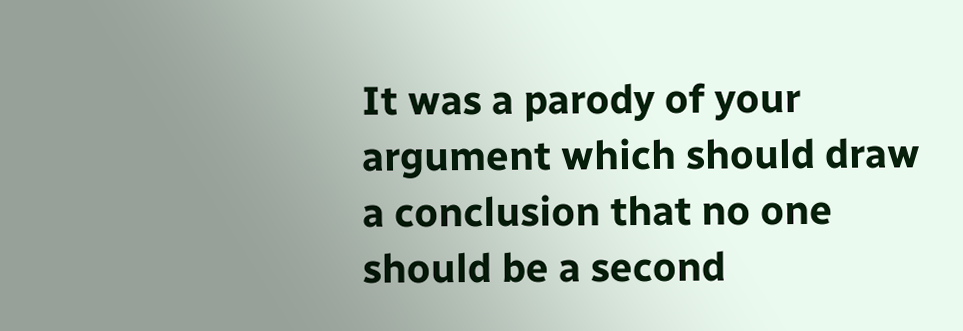It was a parody of your argument which should draw a conclusion that no one should be a second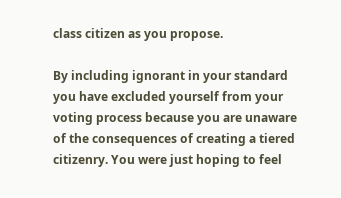class citizen as you propose.

By including ignorant in your standard you have excluded yourself from your voting process because you are unaware of the consequences of creating a tiered citizenry. You were just hoping to feel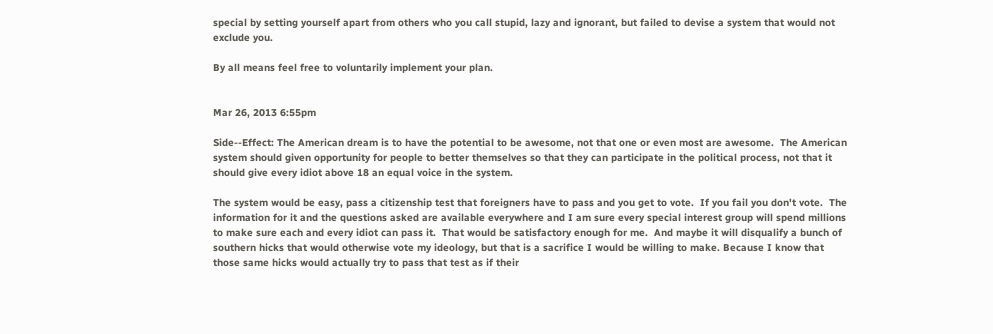special by setting yourself apart from others who you call stupid, lazy and ignorant, but failed to devise a system that would not exclude you.

By all means feel free to voluntarily implement your plan.


Mar 26, 2013 6:55pm

Side--Effect: The American dream is to have the potential to be awesome, not that one or even most are awesome.  The American system should given opportunity for people to better themselves so that they can participate in the political process, not that it should give every idiot above 18 an equal voice in the system.

The system would be easy, pass a citizenship test that foreigners have to pass and you get to vote.  If you fail you don't vote.  The information for it and the questions asked are available everywhere and I am sure every special interest group will spend millions to make sure each and every idiot can pass it.  That would be satisfactory enough for me.  And maybe it will disqualify a bunch of southern hicks that would otherwise vote my ideology, but that is a sacrifice I would be willing to make. Because I know that those same hicks would actually try to pass that test as if their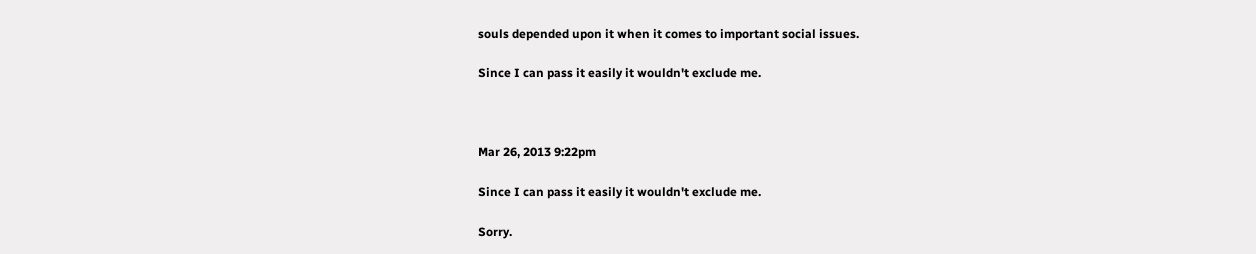souls depended upon it when it comes to important social issues.

Since I can pass it easily it wouldn't exclude me.



Mar 26, 2013 9:22pm

Since I can pass it easily it wouldn't exclude me.

Sorry.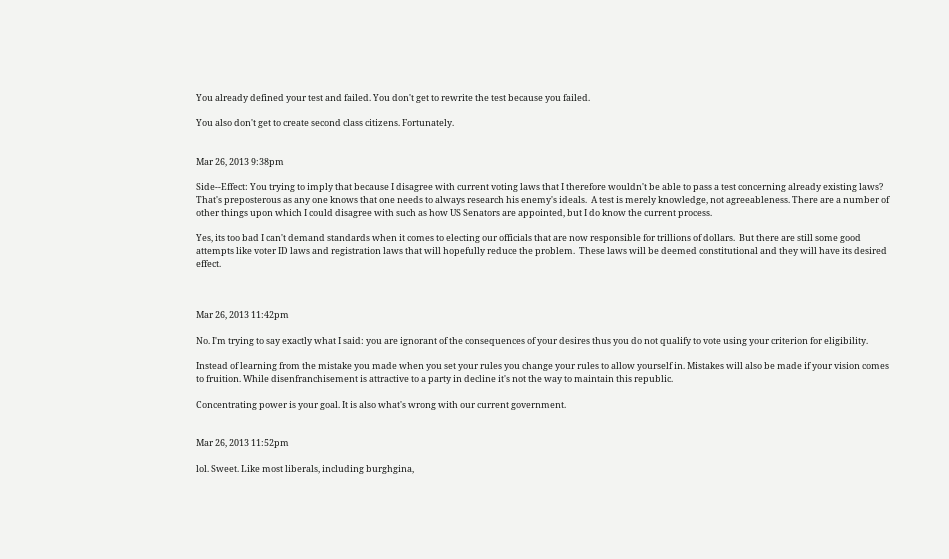You already defined your test and failed. You don't get to rewrite the test because you failed.

You also don't get to create second class citizens. Fortunately.


Mar 26, 2013 9:38pm

Side--Effect: You trying to imply that because I disagree with current voting laws that I therefore wouldn't be able to pass a test concerning already existing laws?  That's preposterous as any one knows that one needs to always research his enemy's ideals.  A test is merely knowledge, not agreeableness. There are a number of other things upon which I could disagree with such as how US Senators are appointed, but I do know the current process.

Yes, its too bad I can't demand standards when it comes to electing our officials that are now responsible for trillions of dollars.  But there are still some good attempts like voter ID laws and registration laws that will hopefully reduce the problem.  These laws will be deemed constitutional and they will have its desired effect.



Mar 26, 2013 11:42pm

No. I'm trying to say exactly what I said: you are ignorant of the consequences of your desires thus you do not qualify to vote using your criterion for eligibility.

Instead of learning from the mistake you made when you set your rules you change your rules to allow yourself in. Mistakes will also be made if your vision comes to fruition. While disenfranchisement is attractive to a party in decline it's not the way to maintain this republic.

Concentrating power is your goal. It is also what's wrong with our current government.


Mar 26, 2013 11:52pm

lol. Sweet. Like most liberals, including burghgina,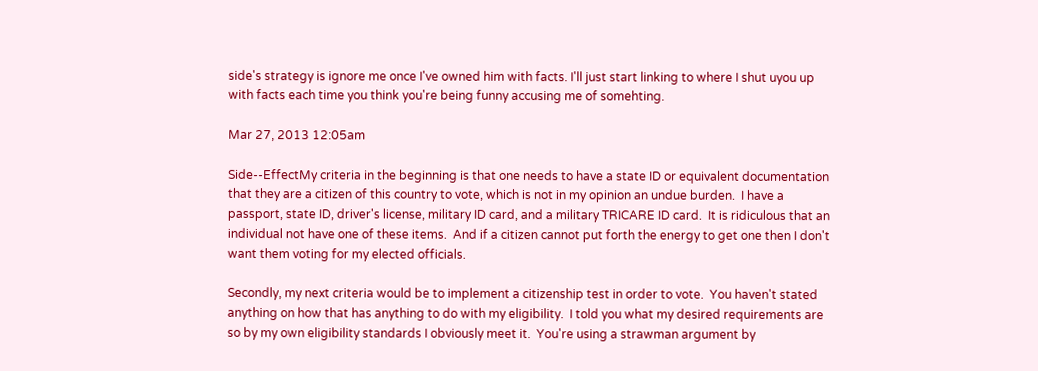side's strategy is ignore me once I've owned him with facts. I'll just start linking to where I shut uyou up with facts each time you think you're being funny accusing me of somehting.

Mar 27, 2013 12:05am

Side--EffectMy criteria in the beginning is that one needs to have a state ID or equivalent documentation that they are a citizen of this country to vote, which is not in my opinion an undue burden.  I have a passport, state ID, driver's license, military ID card, and a military TRICARE ID card.  It is ridiculous that an individual not have one of these items.  And if a citizen cannot put forth the energy to get one then I don't want them voting for my elected officials.

Secondly, my next criteria would be to implement a citizenship test in order to vote.  You haven't stated anything on how that has anything to do with my eligibility.  I told you what my desired requirements are so by my own eligibility standards I obviously meet it.  You're using a strawman argument by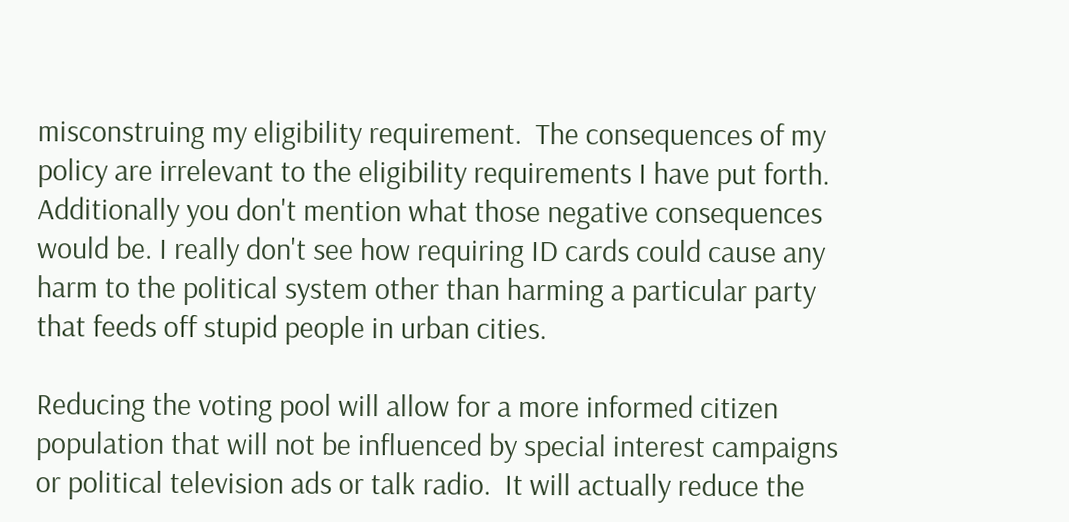misconstruing my eligibility requirement.  The consequences of my policy are irrelevant to the eligibility requirements I have put forth.  Additionally you don't mention what those negative consequences would be. I really don't see how requiring ID cards could cause any harm to the political system other than harming a particular party that feeds off stupid people in urban cities.

Reducing the voting pool will allow for a more informed citizen population that will not be influenced by special interest campaigns or political television ads or talk radio.  It will actually reduce the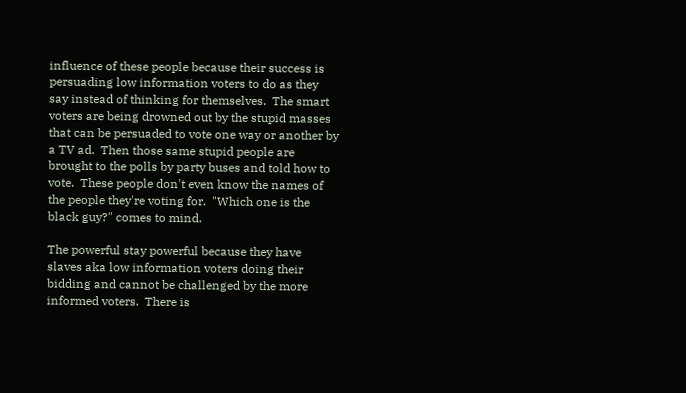influence of these people because their success is persuading low information voters to do as they say instead of thinking for themselves.  The smart voters are being drowned out by the stupid masses that can be persuaded to vote one way or another by a TV ad.  Then those same stupid people are brought to the polls by party buses and told how to vote.  These people don't even know the names of the people they're voting for.  "Which one is the black guy?" comes to mind.

The powerful stay powerful because they have slaves aka low information voters doing their bidding and cannot be challenged by the more informed voters.  There is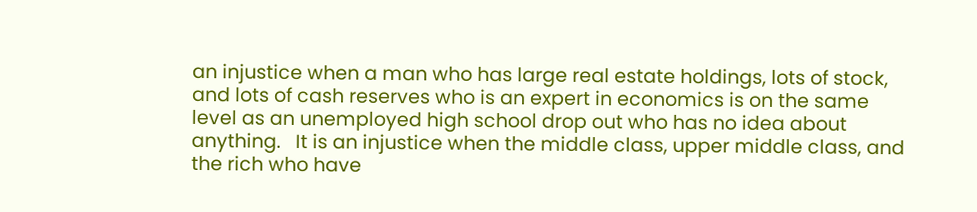an injustice when a man who has large real estate holdings, lots of stock, and lots of cash reserves who is an expert in economics is on the same level as an unemployed high school drop out who has no idea about anything.   It is an injustice when the middle class, upper middle class, and the rich who have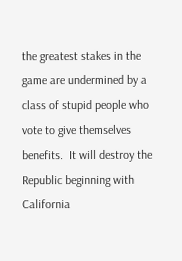the greatest stakes in the game are undermined by a class of stupid people who vote to give themselves benefits.  It will destroy the Republic beginning with California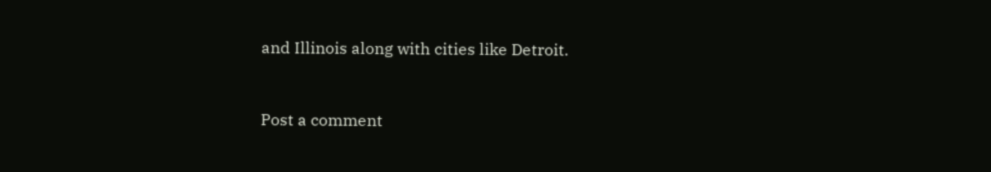and Illinois along with cities like Detroit.


Post a comment